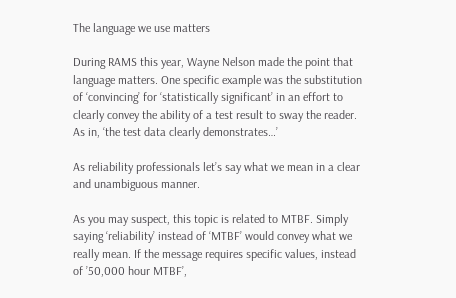The language we use matters

During RAMS this year, Wayne Nelson made the point that language matters. One specific example was the substitution of ‘convincing’ for ‘statistically significant’ in an effort to clearly convey the ability of a test result to sway the reader. As in, ‘the test data clearly demonstrates…’

As reliability professionals let’s say what we mean in a clear and unambiguous manner.

As you may suspect, this topic is related to MTBF. Simply saying ‘reliability’ instead of ‘MTBF’ would convey what we really mean. If the message requires specific values, instead of ’50,000 hour MTBF’,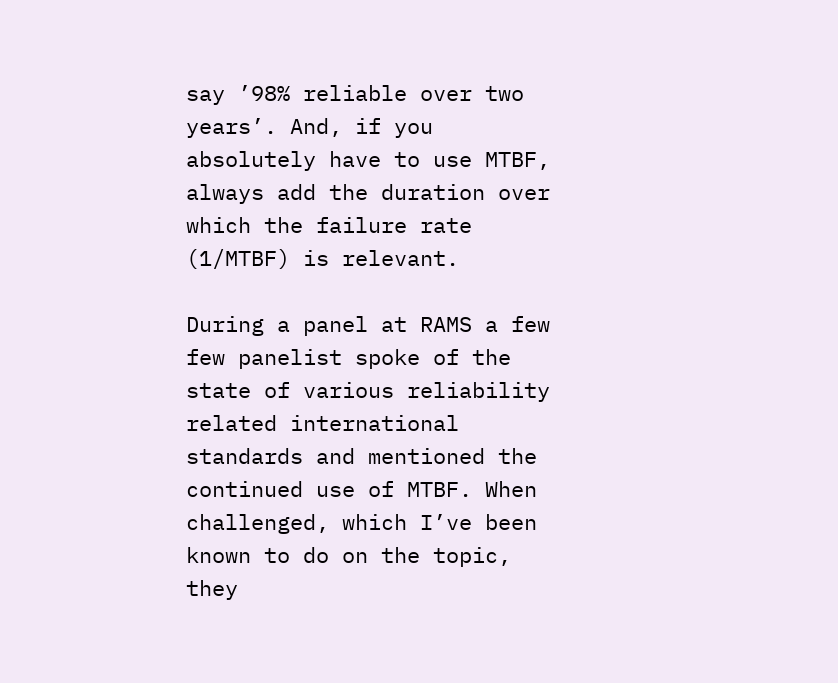say ’98% reliable over two years’. And, if you absolutely have to use MTBF, always add the duration over which the failure rate (1/MTBF) is relevant.

During a panel at RAMS a few few panelist spoke of the state of various reliability related international standards and mentioned the continued use of MTBF. When challenged, which I’ve been known to do on the topic, they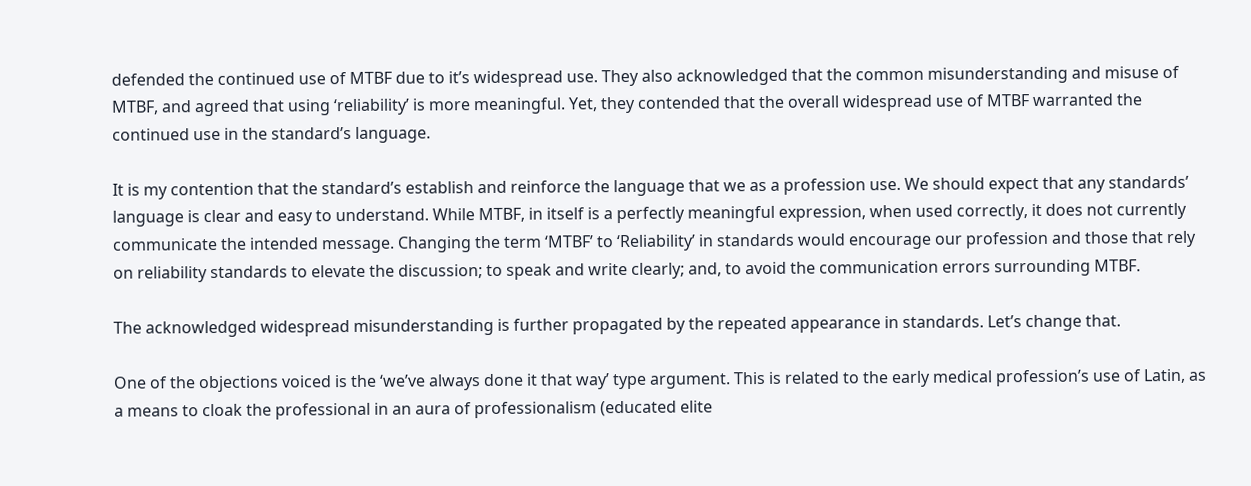defended the continued use of MTBF due to it’s widespread use. They also acknowledged that the common misunderstanding and misuse of MTBF, and agreed that using ‘reliability’ is more meaningful. Yet, they contended that the overall widespread use of MTBF warranted the continued use in the standard’s language.

It is my contention that the standard’s establish and reinforce the language that we as a profession use. We should expect that any standards’ language is clear and easy to understand. While MTBF, in itself is a perfectly meaningful expression, when used correctly, it does not currently communicate the intended message. Changing the term ‘MTBF’ to ‘Reliability’ in standards would encourage our profession and those that rely on reliability standards to elevate the discussion; to speak and write clearly; and, to avoid the communication errors surrounding MTBF.

The acknowledged widespread misunderstanding is further propagated by the repeated appearance in standards. Let’s change that.

One of the objections voiced is the ‘we’ve always done it that way’ type argument. This is related to the early medical profession’s use of Latin, as a means to cloak the professional in an aura of professionalism (educated elite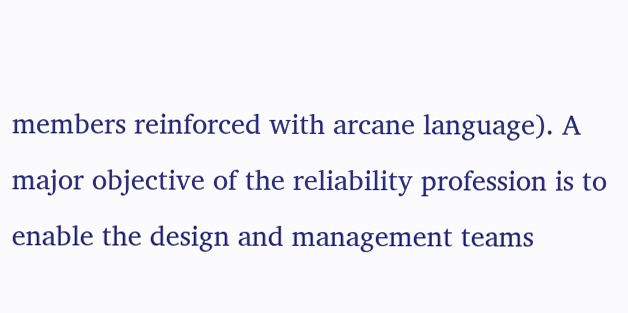members reinforced with arcane language). A major objective of the reliability profession is to enable the design and management teams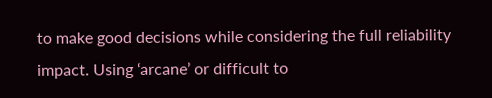to make good decisions while considering the full reliability impact. Using ‘arcane’ or difficult to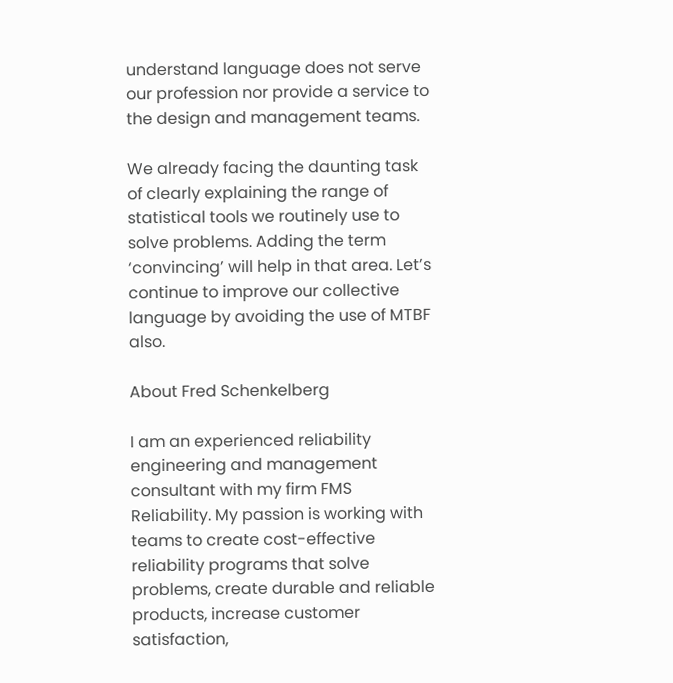understand language does not serve our profession nor provide a service to the design and management teams.

We already facing the daunting task of clearly explaining the range of statistical tools we routinely use to solve problems. Adding the term ‘convincing’ will help in that area. Let’s continue to improve our collective language by avoiding the use of MTBF also.

About Fred Schenkelberg

I am an experienced reliability engineering and management consultant with my firm FMS Reliability. My passion is working with teams to create cost-effective reliability programs that solve problems, create durable and reliable products, increase customer satisfaction,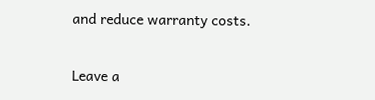and reduce warranty costs.

Leave a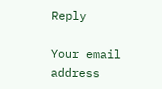Reply

Your email address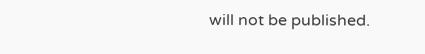will not be published.